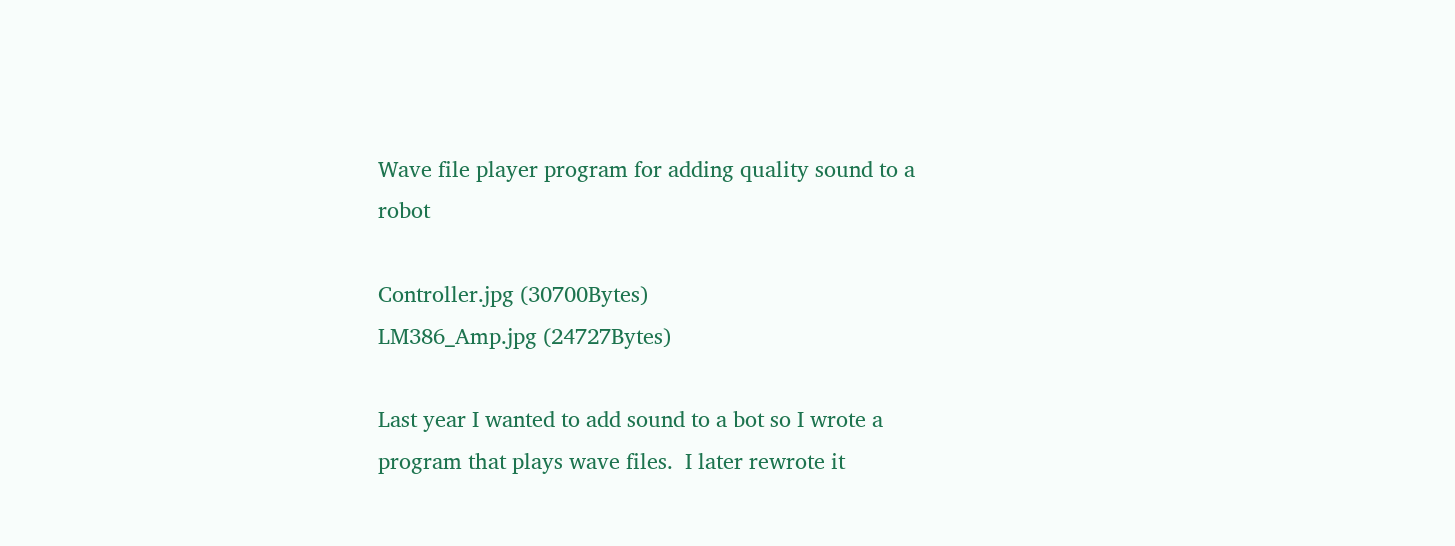Wave file player program for adding quality sound to a robot

Controller.jpg (30700Bytes)
LM386_Amp.jpg (24727Bytes)

Last year I wanted to add sound to a bot so I wrote a program that plays wave files.  I later rewrote it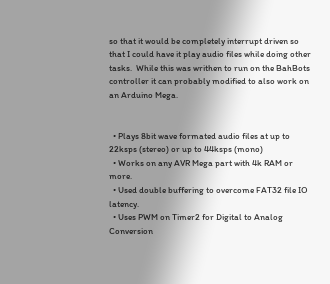so that it would be completely interrupt driven so that I could have it play audio files while doing other tasks.  While this was writhen to run on the BahBots controller it can probably modified to also work on an Arduino Mega.


  • Plays 8bit wave formated audio files at up to 22ksps (stereo) or up to 44ksps (mono)
  • Works on any AVR Mega part with 4k RAM or more.
  • Used double buffering to overcome FAT32 file IO latency.
  • Uses PWM on Timer2 for Digital to Analog Conversion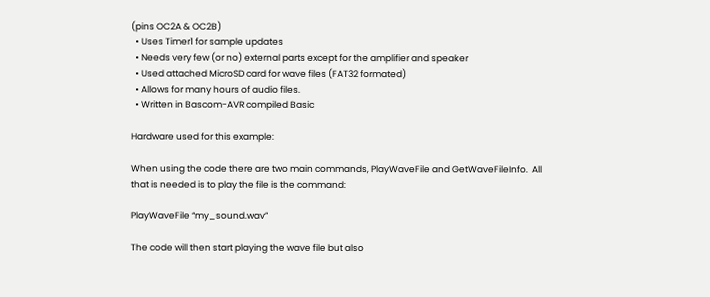(pins OC2A & OC2B)
  • Uses Timer1 for sample updates
  • Needs very few (or no) external parts except for the amplifier and speaker
  • Used attached MicroSD card for wave files (FAT32 formated)
  • Allows for many hours of audio files.
  • Written in Bascom-AVR compiled Basic

Hardware used for this example:

When using the code there are two main commands, PlayWaveFile and GetWaveFileInfo.  All that is needed is to play the file is the command:

PlayWaveFile “my_sound.wav”

The code will then start playing the wave file but also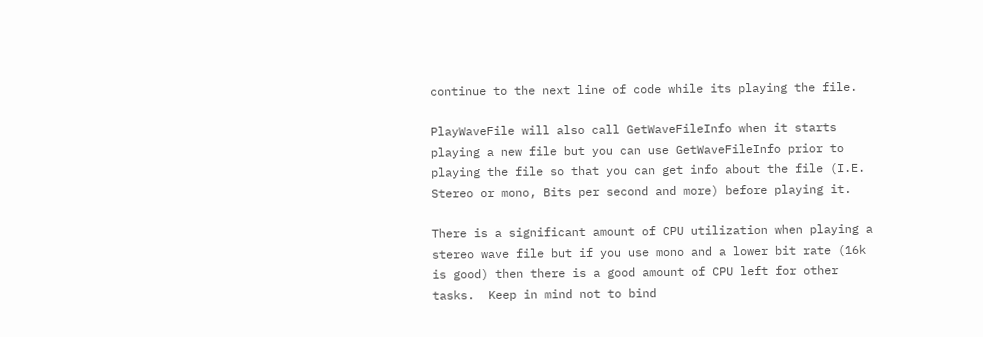continue to the next line of code while its playing the file.

PlayWaveFile will also call GetWaveFileInfo when it starts playing a new file but you can use GetWaveFileInfo prior to playing the file so that you can get info about the file (I.E. Stereo or mono, Bits per second and more) before playing it.

There is a significant amount of CPU utilization when playing a stereo wave file but if you use mono and a lower bit rate (16k is good) then there is a good amount of CPU left for other tasks.  Keep in mind not to bind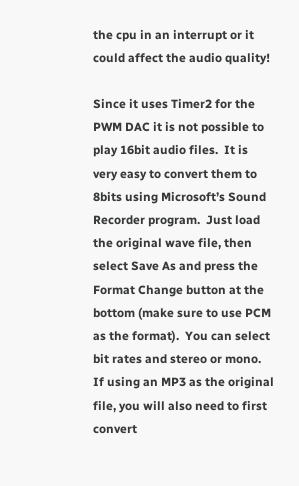the cpu in an interrupt or it could affect the audio quality!

Since it uses Timer2 for the PWM DAC it is not possible to play 16bit audio files.  It is very easy to convert them to 8bits using Microsoft’s Sound Recorder program.  Just load the original wave file, then select Save As and press the Format Change button at the bottom (make sure to use PCM as the format).  You can select bit rates and stereo or mono.  If using an MP3 as the original file, you will also need to first convert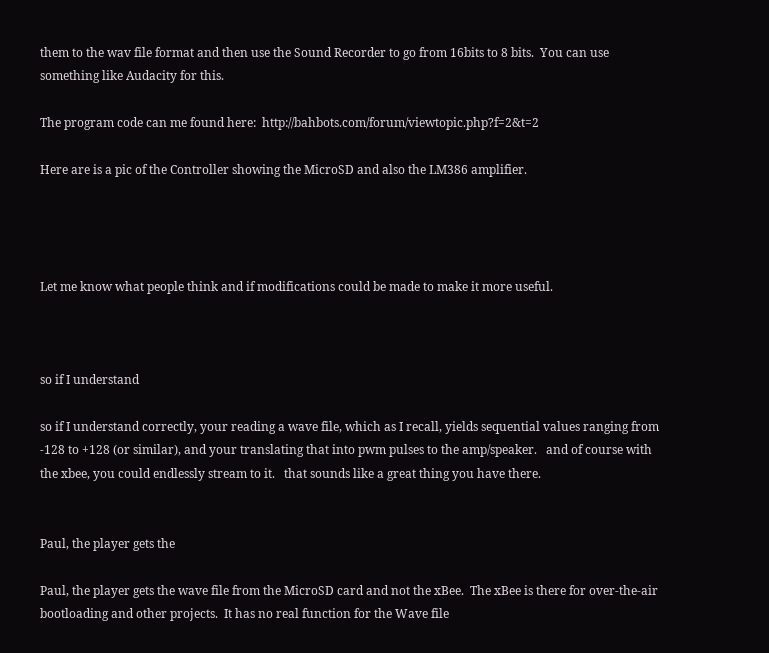them to the wav file format and then use the Sound Recorder to go from 16bits to 8 bits.  You can use something like Audacity for this.

The program code can me found here:  http://bahbots.com/forum/viewtopic.php?f=2&t=2

Here are is a pic of the Controller showing the MicroSD and also the LM386 amplifier.




Let me know what people think and if modifications could be made to make it more useful.



so if I understand

so if I understand correctly, your reading a wave file, which as I recall, yields sequential values ranging from -128 to +128 (or similar), and your translating that into pwm pulses to the amp/speaker.   and of course with the xbee, you could endlessly stream to it.   that sounds like a great thing you have there.


Paul, the player gets the

Paul, the player gets the wave file from the MicroSD card and not the xBee.  The xBee is there for over-the-air bootloading and other projects.  It has no real function for the Wave file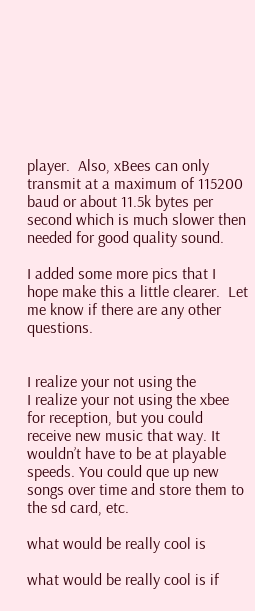player.  Also, xBees can only transmit at a maximum of 115200 baud or about 11.5k bytes per second which is much slower then needed for good quality sound.

I added some more pics that I hope make this a little clearer.  Let me know if there are any other questions.


I realize your not using the
I realize your not using the xbee for reception, but you could receive new music that way. It wouldn’t have to be at playable speeds. You could que up new songs over time and store them to the sd card, etc.

what would be really cool is

what would be really cool is if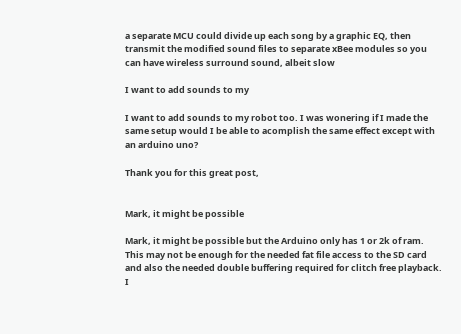a separate MCU could divide up each song by a graphic EQ, then transmit the modified sound files to separate xBee modules so you can have wireless surround sound, albeit slow

I want to add sounds to my

I want to add sounds to my robot too. I was wonering if I made the same setup would I be able to acomplish the same effect except with an arduino uno?

Thank you for this great post,


Mark, it might be possible

Mark, it might be possible but the Arduino only has 1 or 2k of ram.  This may not be enough for the needed fat file access to the SD card and also the needed double buffering required for clitch free playback.  I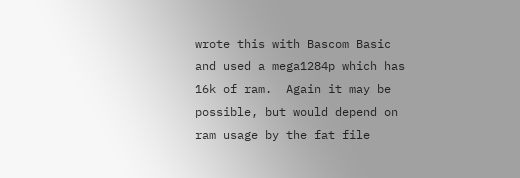wrote this with Bascom Basic and used a mega1284p which has 16k of ram.  Again it may be possible, but would depend on ram usage by the fat file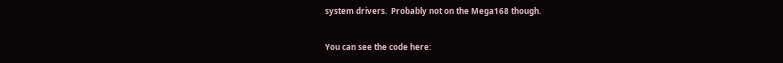system drivers.  Probably not on the Mega168 though.

You can see the code here: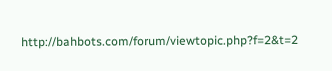http://bahbots.com/forum/viewtopic.php?f=2&t=2